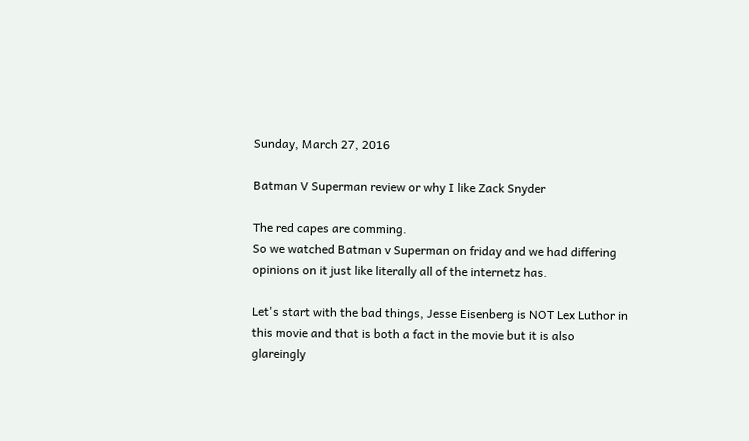Sunday, March 27, 2016

Batman V Superman review or why I like Zack Snyder

The red capes are comming.
So we watched Batman v Superman on friday and we had differing opinions on it just like literally all of the internetz has.

Let's start with the bad things, Jesse Eisenberg is NOT Lex Luthor in this movie and that is both a fact in the movie but it is also glareingly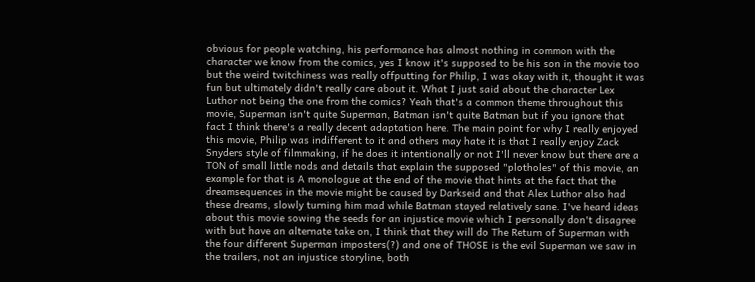obvious for people watching, his performance has almost nothing in common with the character we know from the comics, yes I know it's supposed to be his son in the movie too but the weird twitchiness was really offputting for Philip, I was okay with it, thought it was fun but ultimately didn't really care about it. What I just said about the character Lex Luthor not being the one from the comics? Yeah that's a common theme throughout this movie, Superman isn't quite Superman, Batman isn't quite Batman but if you ignore that fact I think there's a really decent adaptation here. The main point for why I really enjoyed this movie, Philip was indifferent to it and others may hate it is that I really enjoy Zack Snyders style of filmmaking, if he does it intentionally or not I'll never know but there are a TON of small little nods and details that explain the supposed "plotholes" of this movie, an example for that is A monologue at the end of the movie that hints at the fact that the dreamsequences in the movie might be caused by Darkseid and that Alex Luthor also had these dreams, slowly turning him mad while Batman stayed relatively sane. I've heard ideas about this movie sowing the seeds for an injustice movie which I personally don't disagree with but have an alternate take on, I think that they will do The Return of Superman with the four different Superman imposters(?) and one of THOSE is the evil Superman we saw in the trailers, not an injustice storyline, both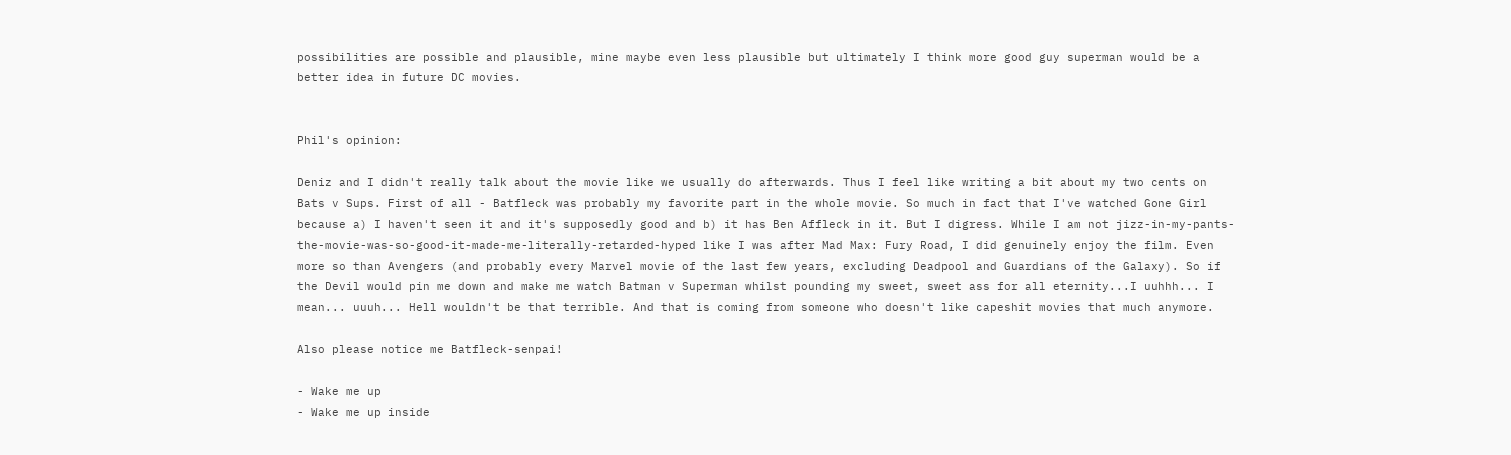possibilities are possible and plausible, mine maybe even less plausible but ultimately I think more good guy superman would be a better idea in future DC movies.


Phil's opinion:

Deniz and I didn't really talk about the movie like we usually do afterwards. Thus I feel like writing a bit about my two cents on Bats v Sups. First of all - Batfleck was probably my favorite part in the whole movie. So much in fact that I've watched Gone Girl because a) I haven't seen it and it's supposedly good and b) it has Ben Affleck in it. But I digress. While I am not jizz-in-my-pants-the-movie-was-so-good-it-made-me-literally-retarded-hyped like I was after Mad Max: Fury Road, I did genuinely enjoy the film. Even more so than Avengers (and probably every Marvel movie of the last few years, excluding Deadpool and Guardians of the Galaxy). So if the Devil would pin me down and make me watch Batman v Superman whilst pounding my sweet, sweet ass for all eternity...I uuhhh... I mean... uuuh... Hell wouldn't be that terrible. And that is coming from someone who doesn't like capeshit movies that much anymore.

Also please notice me Batfleck-senpai!

- Wake me up
- Wake me up inside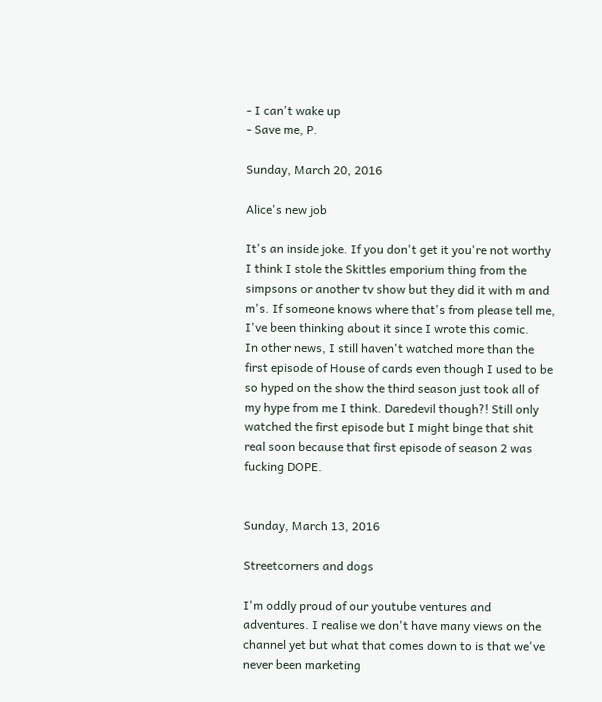- I can't wake up
- Save me, P.

Sunday, March 20, 2016

Alice's new job

It's an inside joke. If you don't get it you're not worthy
I think I stole the Skittles emporium thing from the simpsons or another tv show but they did it with m and m's. If someone knows where that's from please tell me, I've been thinking about it since I wrote this comic.
In other news, I still haven't watched more than the first episode of House of cards even though I used to be so hyped on the show the third season just took all of my hype from me I think. Daredevil though?! Still only watched the first episode but I might binge that shit real soon because that first episode of season 2 was fucking DOPE.


Sunday, March 13, 2016

Streetcorners and dogs

I'm oddly proud of our youtube ventures and adventures. I realise we don't have many views on the channel yet but what that comes down to is that we've never been marketing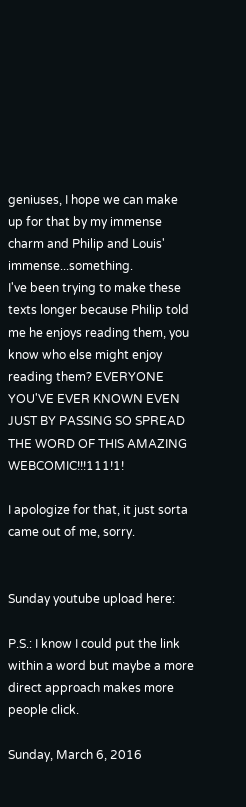geniuses, I hope we can make up for that by my immense charm and Philip and Louis' immense...something.
I've been trying to make these texts longer because Philip told me he enjoys reading them, you know who else might enjoy reading them? EVERYONE YOU'VE EVER KNOWN EVEN JUST BY PASSING SO SPREAD THE WORD OF THIS AMAZING WEBCOMIC!!!111!1!

I apologize for that, it just sorta came out of me, sorry.


Sunday youtube upload here:

P.S.: I know I could put the link within a word but maybe a more direct approach makes more people click.

Sunday, March 6, 2016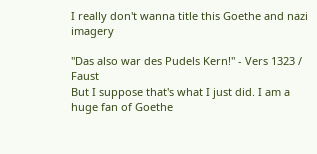I really don't wanna title this Goethe and nazi imagery

"Das also war des Pudels Kern!" - Vers 1323 / Faust
But I suppose that's what I just did. I am a huge fan of Goethe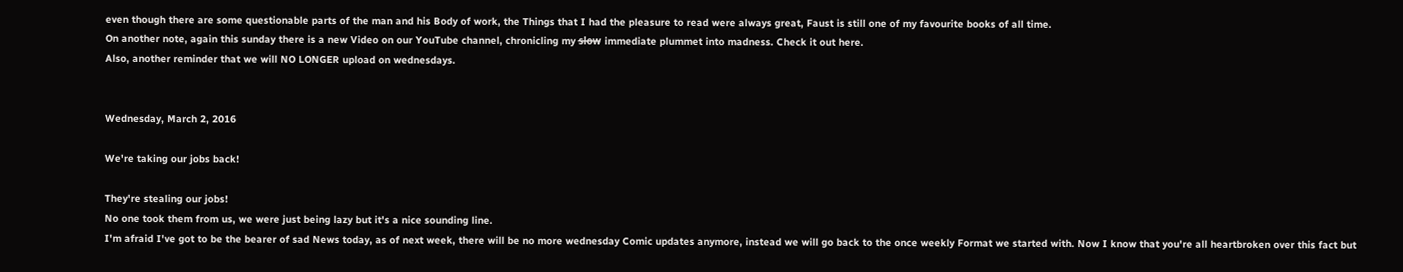even though there are some questionable parts of the man and his Body of work, the Things that I had the pleasure to read were always great, Faust is still one of my favourite books of all time.
On another note, again this sunday there is a new Video on our YouTube channel, chronicling my s̶l̶o̶w̶ immediate plummet into madness. Check it out here.
Also, another reminder that we will NO LONGER upload on wednesdays.


Wednesday, March 2, 2016

We're taking our jobs back!

They're stealing our jobs!
No one took them from us, we were just being lazy but it's a nice sounding line.
I'm afraid I've got to be the bearer of sad News today, as of next week, there will be no more wednesday Comic updates anymore, instead we will go back to the once weekly Format we started with. Now I know that you're all heartbroken over this fact but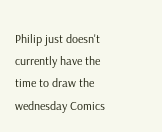Philip just doesn't currently have the time to draw the wednesday Comics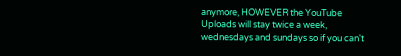anymore, HOWEVER the YouTube Uploads will stay twice a week, wednesdays and sundays so if you can't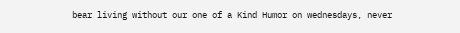bear living without our one of a Kind Humor on wednesdays, never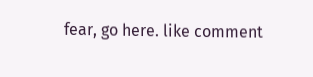fear, go here. like comment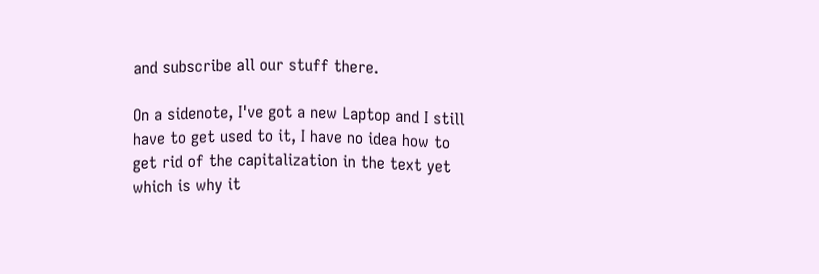and subscribe all our stuff there.

On a sidenote, I've got a new Laptop and I still have to get used to it, I have no idea how to get rid of the capitalization in the text yet which is why it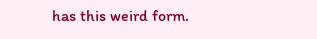has this weird form.